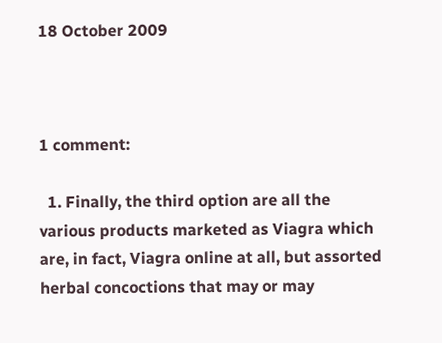18 October 2009



1 comment:

  1. Finally, the third option are all the various products marketed as Viagra which are, in fact, Viagra online at all, but assorted herbal concoctions that may or may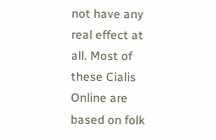not have any real effect at all. Most of these Cialis Online are based on folk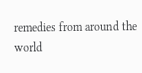remedies from around the world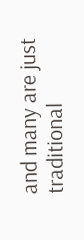and many are just traditional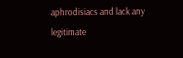aphrodisiacs and lack any legitimate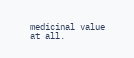medicinal value at all.